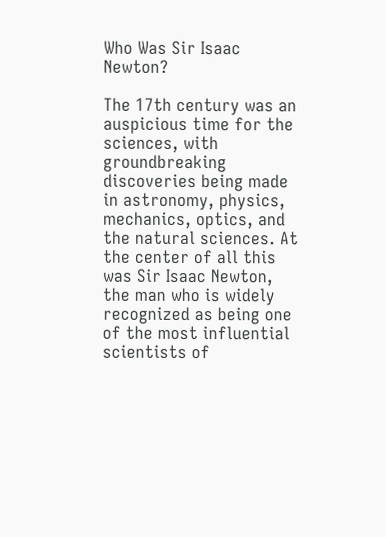Who Was Sir Isaac Newton?

The 17th century was an auspicious time for the sciences, with groundbreaking discoveries being made in astronomy, physics, mechanics, optics, and the natural sciences. At the center of all this was Sir Isaac Newton, the man who is widely recognized as being one of the most influential scientists of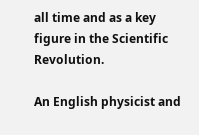all time and as a key figure in the Scientific Revolution.

An English physicist and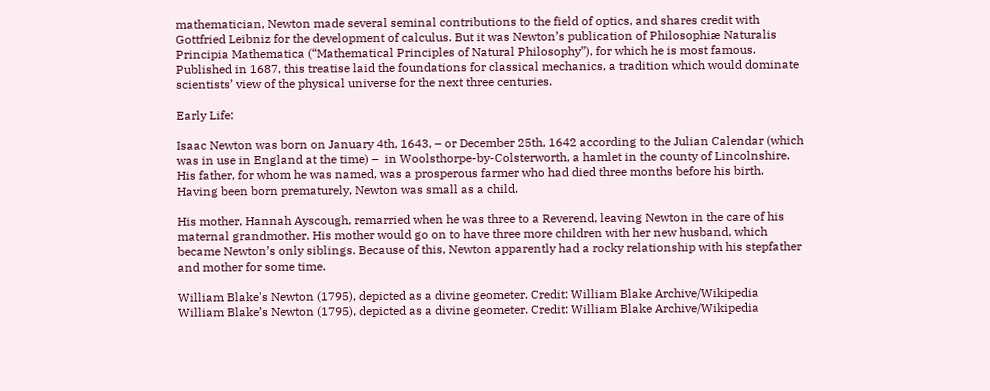mathematician, Newton made several seminal contributions to the field of optics, and shares credit with Gottfried Leibniz for the development of calculus. But it was Newton’s publication of Philosophiæ Naturalis Principia Mathematica (“Mathematical Principles of Natural Philosophy”), for which he is most famous. Published in 1687, this treatise laid the foundations for classical mechanics, a tradition which would dominate scientists’ view of the physical universe for the next three centuries.

Early Life:

Isaac Newton was born on January 4th, 1643, – or December 25th, 1642 according to the Julian Calendar (which was in use in England at the time) –  in Woolsthorpe-by-Colsterworth, a hamlet in the county of Lincolnshire. His father, for whom he was named, was a prosperous farmer who had died three months before his birth. Having been born prematurely, Newton was small as a child.

His mother, Hannah Ayscough, remarried when he was three to a Reverend, leaving Newton in the care of his maternal grandmother. His mother would go on to have three more children with her new husband, which became Newton’s only siblings. Because of this, Newton apparently had a rocky relationship with his stepfather and mother for some time.

William Blake's Newton (1795), depicted as a divine geometer. Credit: William Blake Archive/Wikipedia
William Blake’s Newton (1795), depicted as a divine geometer. Credit: William Blake Archive/Wikipedia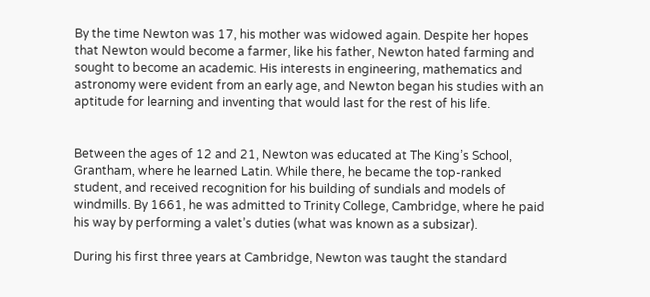By the time Newton was 17, his mother was widowed again. Despite her hopes that Newton would become a farmer, like his father, Newton hated farming and sought to become an academic. His interests in engineering, mathematics and astronomy were evident from an early age, and Newton began his studies with an aptitude for learning and inventing that would last for the rest of his life.


Between the ages of 12 and 21, Newton was educated at The King’s School, Grantham, where he learned Latin. While there, he became the top-ranked student, and received recognition for his building of sundials and models of windmills. By 1661, he was admitted to Trinity College, Cambridge, where he paid his way by performing a valet’s duties (what was known as a subsizar).

During his first three years at Cambridge, Newton was taught the standard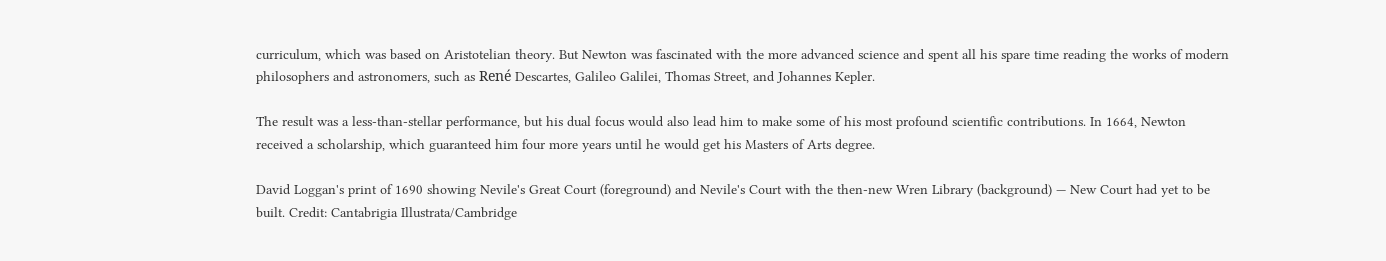curriculum, which was based on Aristotelian theory. But Newton was fascinated with the more advanced science and spent all his spare time reading the works of modern philosophers and astronomers, such as René Descartes, Galileo Galilei, Thomas Street, and Johannes Kepler.

The result was a less-than-stellar performance, but his dual focus would also lead him to make some of his most profound scientific contributions. In 1664, Newton received a scholarship, which guaranteed him four more years until he would get his Masters of Arts degree.

David Loggan's print of 1690 showing Nevile's Great Court (foreground) and Nevile's Court with the then-new Wren Library (background) — New Court had yet to be built. Credit: Cantabrigia Illustrata/Cambridge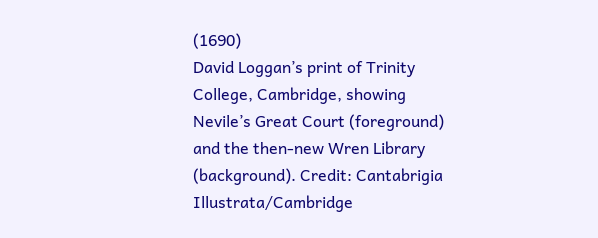(1690)
David Loggan’s print of Trinity College, Cambridge, showing Nevile’s Great Court (foreground) and the then-new Wren Library (background). Credit: Cantabrigia Illustrata/Cambridge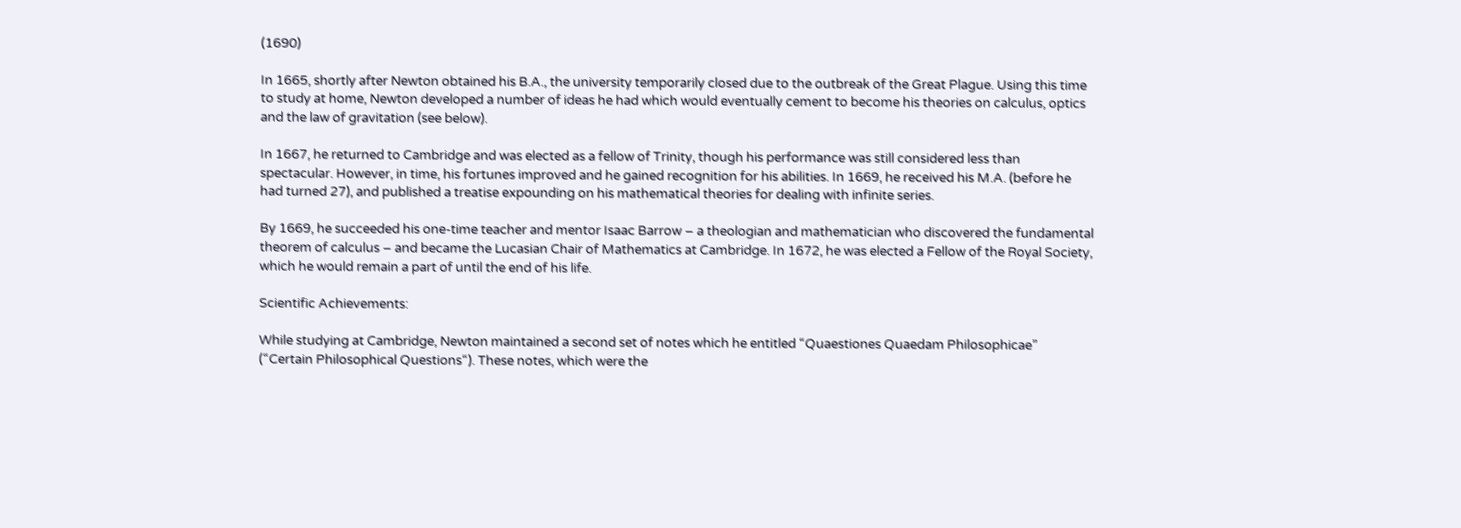(1690)

In 1665, shortly after Newton obtained his B.A., the university temporarily closed due to the outbreak of the Great Plague. Using this time to study at home, Newton developed a number of ideas he had which would eventually cement to become his theories on calculus, optics and the law of gravitation (see below).

In 1667, he returned to Cambridge and was elected as a fellow of Trinity, though his performance was still considered less than spectacular. However, in time, his fortunes improved and he gained recognition for his abilities. In 1669, he received his M.A. (before he had turned 27), and published a treatise expounding on his mathematical theories for dealing with infinite series.

By 1669, he succeeded his one-time teacher and mentor Isaac Barrow – a theologian and mathematician who discovered the fundamental theorem of calculus – and became the Lucasian Chair of Mathematics at Cambridge. In 1672, he was elected a Fellow of the Royal Society, which he would remain a part of until the end of his life.

Scientific Achievements:

While studying at Cambridge, Newton maintained a second set of notes which he entitled “Quaestiones Quaedam Philosophicae” (“Certain Philosophical Questions“). These notes, which were the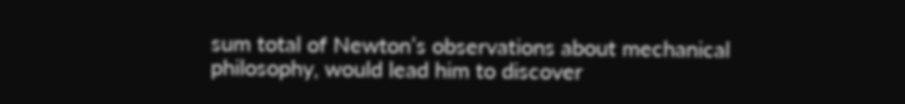sum total of Newton’s observations about mechanical philosophy, would lead him to discover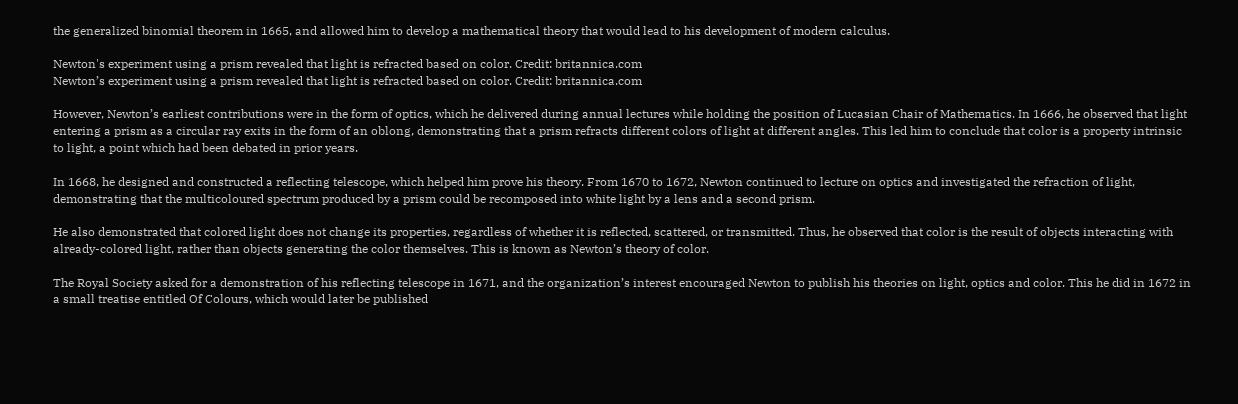the generalized binomial theorem in 1665, and allowed him to develop a mathematical theory that would lead to his development of modern calculus.

Newton's experiment using a prism revealed that light is refracted based on color. Credit: britannica.com
Newton’s experiment using a prism revealed that light is refracted based on color. Credit: britannica.com

However, Newton’s earliest contributions were in the form of optics, which he delivered during annual lectures while holding the position of Lucasian Chair of Mathematics. In 1666, he observed that light entering a prism as a circular ray exits in the form of an oblong, demonstrating that a prism refracts different colors of light at different angles. This led him to conclude that color is a property intrinsic to light, a point which had been debated in prior years.

In 1668, he designed and constructed a reflecting telescope, which helped him prove his theory. From 1670 to 1672, Newton continued to lecture on optics and investigated the refraction of light, demonstrating that the multicoloured spectrum produced by a prism could be recomposed into white light by a lens and a second prism.

He also demonstrated that colored light does not change its properties, regardless of whether it is reflected, scattered, or transmitted. Thus, he observed that color is the result of objects interacting with already-colored light, rather than objects generating the color themselves. This is known as Newton’s theory of color.

The Royal Society asked for a demonstration of his reflecting telescope in 1671, and the organization’s interest encouraged Newton to publish his theories on light, optics and color. This he did in 1672 in a small treatise entitled Of Colours, which would later be published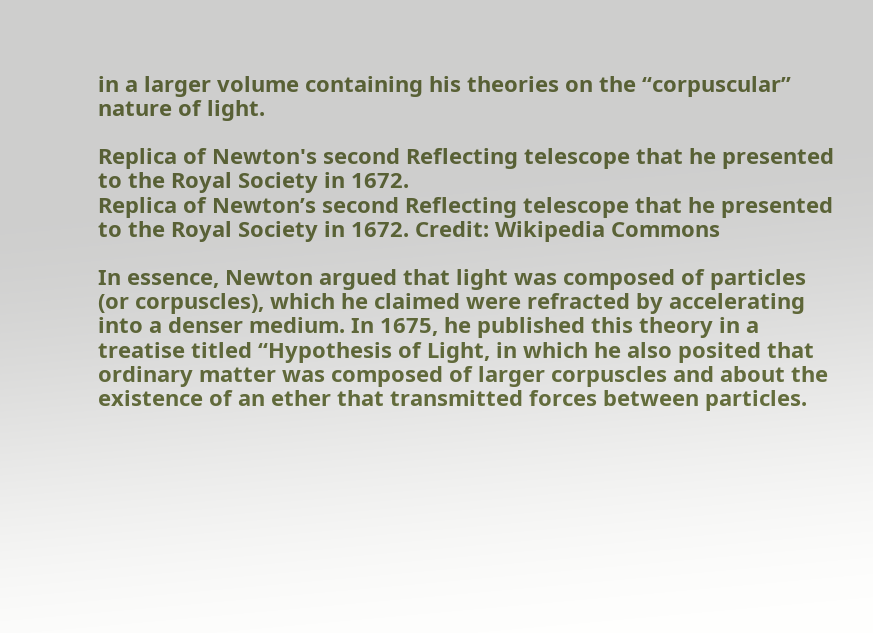in a larger volume containing his theories on the “corpuscular” nature of light.

Replica of Newton's second Reflecting telescope that he presented to the Royal Society in 1672.
Replica of Newton’s second Reflecting telescope that he presented to the Royal Society in 1672. Credit: Wikipedia Commons

In essence, Newton argued that light was composed of particles (or corpuscles), which he claimed were refracted by accelerating into a denser medium. In 1675, he published this theory in a treatise titled “Hypothesis of Light, in which he also posited that ordinary matter was composed of larger corpuscles and about the existence of an ether that transmitted forces between particles.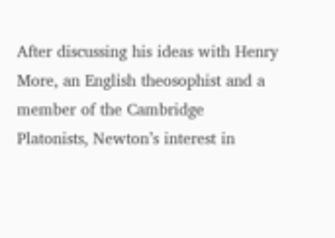After discussing his ideas with Henry More, an English theosophist and a member of the Cambridge Platonists, Newton’s interest in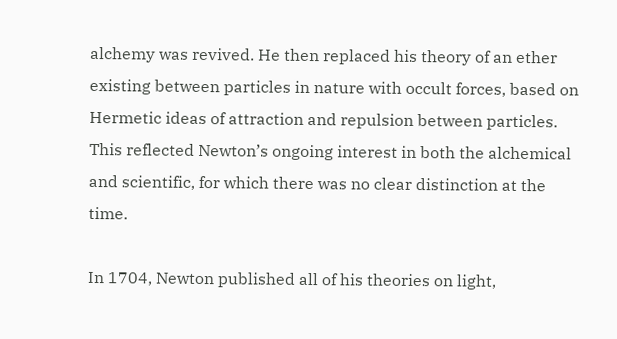alchemy was revived. He then replaced his theory of an ether existing between particles in nature with occult forces, based on Hermetic ideas of attraction and repulsion between particles. This reflected Newton’s ongoing interest in both the alchemical and scientific, for which there was no clear distinction at the time.

In 1704, Newton published all of his theories on light,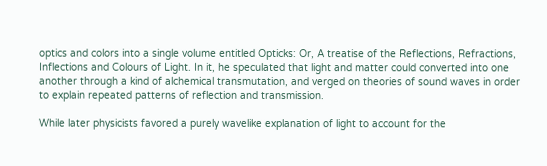optics and colors into a single volume entitled Opticks: Or, A treatise of the Reflections, Refractions, Inflections and Colours of Light. In it, he speculated that light and matter could converted into one another through a kind of alchemical transmutation, and verged on theories of sound waves in order to explain repeated patterns of reflection and transmission.

While later physicists favored a purely wavelike explanation of light to account for the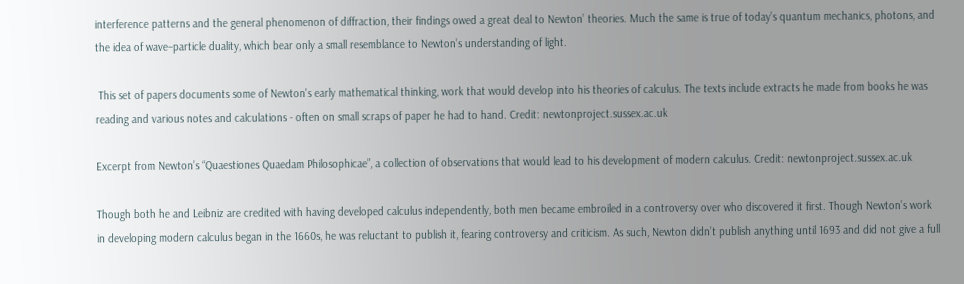interference patterns and the general phenomenon of diffraction, their findings owed a great deal to Newton’ theories. Much the same is true of today’s quantum mechanics, photons, and the idea of wave–particle duality, which bear only a small resemblance to Newton’s understanding of light.

 This set of papers documents some of Newton's early mathematical thinking, work that would develop into his theories of calculus. The texts include extracts he made from books he was reading and various notes and calculations - often on small scraps of paper he had to hand. Credit: newtonproject.sussex.ac.uk

Excerpt from Newton’s “Quaestiones Quaedam Philosophicae”, a collection of observations that would lead to his development of modern calculus. Credit: newtonproject.sussex.ac.uk

Though both he and Leibniz are credited with having developed calculus independently, both men became embroiled in a controversy over who discovered it first. Though Newton’s work in developing modern calculus began in the 1660s, he was reluctant to publish it, fearing controversy and criticism. As such, Newton didn’t publish anything until 1693 and did not give a full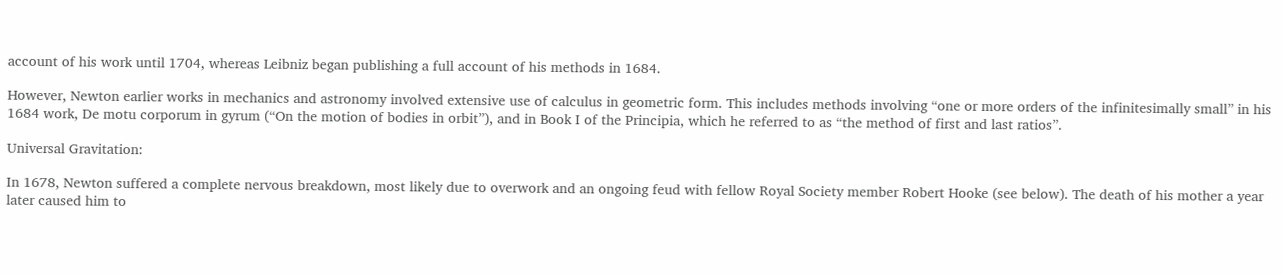account of his work until 1704, whereas Leibniz began publishing a full account of his methods in 1684.

However, Newton earlier works in mechanics and astronomy involved extensive use of calculus in geometric form. This includes methods involving “one or more orders of the infinitesimally small” in his 1684 work, De motu corporum in gyrum (“On the motion of bodies in orbit”), and in Book I of the Principia, which he referred to as “the method of first and last ratios”.

Universal Gravitation:

In 1678, Newton suffered a complete nervous breakdown, most likely due to overwork and an ongoing feud with fellow Royal Society member Robert Hooke (see below). The death of his mother a year later caused him to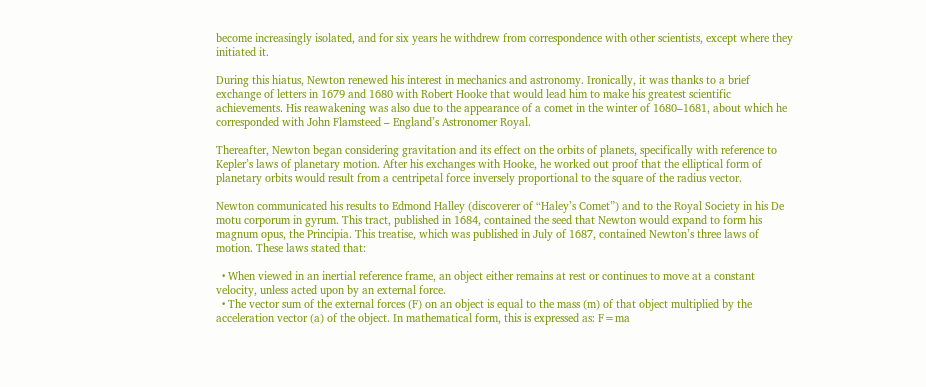become increasingly isolated, and for six years he withdrew from correspondence with other scientists, except where they initiated it.

During this hiatus, Newton renewed his interest in mechanics and astronomy. Ironically, it was thanks to a brief exchange of letters in 1679 and 1680 with Robert Hooke that would lead him to make his greatest scientific achievements. His reawakening was also due to the appearance of a comet in the winter of 1680–1681, about which he corresponded with John Flamsteed – England’s Astronomer Royal.

Thereafter, Newton began considering gravitation and its effect on the orbits of planets, specifically with reference to Kepler’s laws of planetary motion. After his exchanges with Hooke, he worked out proof that the elliptical form of planetary orbits would result from a centripetal force inversely proportional to the square of the radius vector.

Newton communicated his results to Edmond Halley (discoverer of “Haley’s Comet”) and to the Royal Society in his De motu corporum in gyrum. This tract, published in 1684, contained the seed that Newton would expand to form his magnum opus, the Principia. This treatise, which was published in July of 1687, contained Newton’s three laws of motion. These laws stated that:

  • When viewed in an inertial reference frame, an object either remains at rest or continues to move at a constant velocity, unless acted upon by an external force.
  • The vector sum of the external forces (F) on an object is equal to the mass (m) of that object multiplied by the acceleration vector (a) of the object. In mathematical form, this is expressed as: F=ma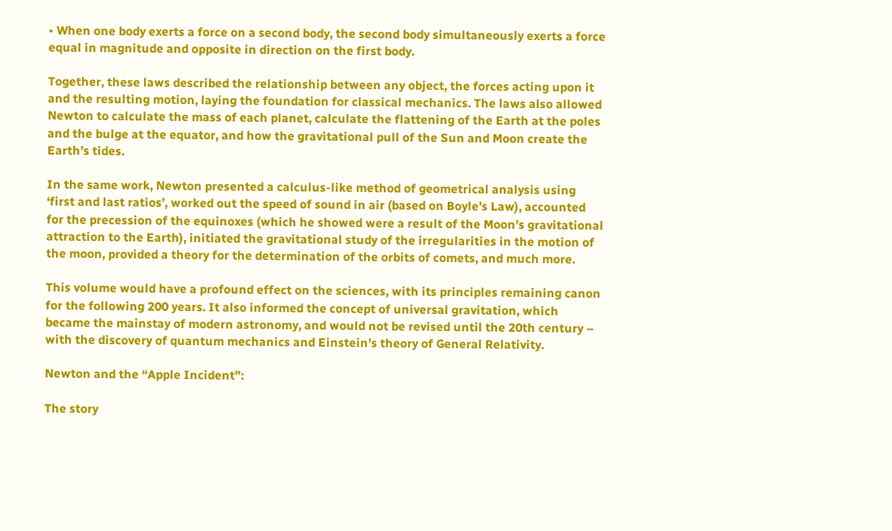• When one body exerts a force on a second body, the second body simultaneously exerts a force equal in magnitude and opposite in direction on the first body.

Together, these laws described the relationship between any object, the forces acting upon it and the resulting motion, laying the foundation for classical mechanics. The laws also allowed Newton to calculate the mass of each planet, calculate the flattening of the Earth at the poles and the bulge at the equator, and how the gravitational pull of the Sun and Moon create the Earth’s tides.

In the same work, Newton presented a calculus-like method of geometrical analysis using ‘first and last ratios’, worked out the speed of sound in air (based on Boyle’s Law), accounted for the precession of the equinoxes (which he showed were a result of the Moon’s gravitational attraction to the Earth), initiated the gravitational study of the irregularities in the motion of the moon, provided a theory for the determination of the orbits of comets, and much more.

This volume would have a profound effect on the sciences, with its principles remaining canon for the following 200 years. It also informed the concept of universal gravitation, which became the mainstay of modern astronomy, and would not be revised until the 20th century – with the discovery of quantum mechanics and Einstein’s theory of General Relativity.

Newton and the “Apple Incident”:

The story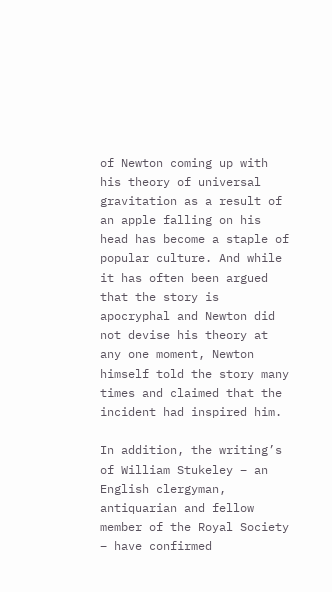of Newton coming up with his theory of universal gravitation as a result of an apple falling on his head has become a staple of popular culture. And while it has often been argued that the story is apocryphal and Newton did not devise his theory at any one moment, Newton himself told the story many times and claimed that the incident had inspired him.

In addition, the writing’s of William Stukeley – an English clergyman, antiquarian and fellow member of the Royal Society – have confirmed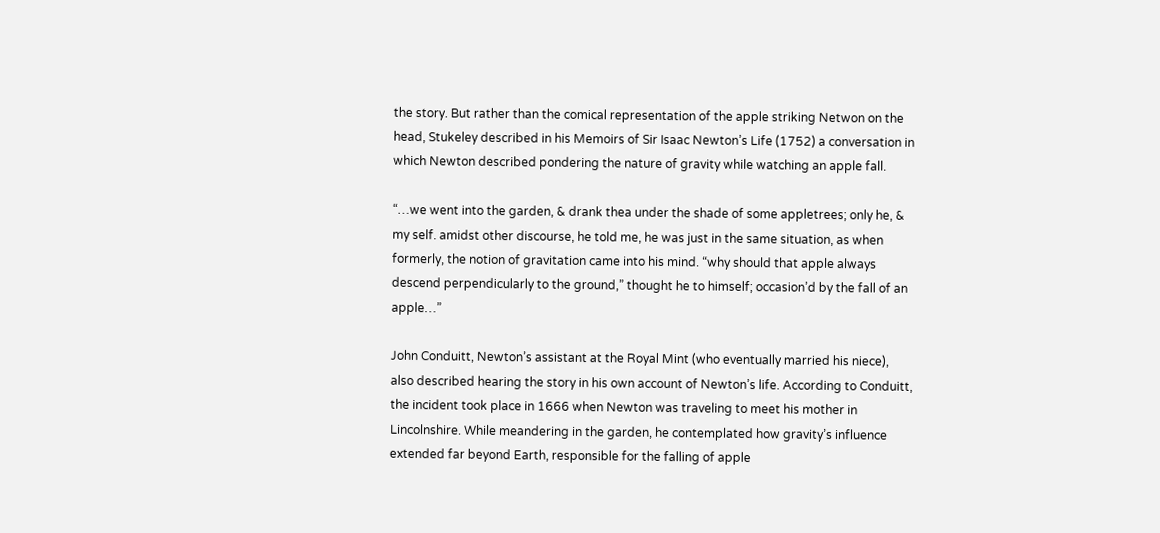the story. But rather than the comical representation of the apple striking Netwon on the head, Stukeley described in his Memoirs of Sir Isaac Newton’s Life (1752) a conversation in which Newton described pondering the nature of gravity while watching an apple fall.

“…we went into the garden, & drank thea under the shade of some appletrees; only he, & my self. amidst other discourse, he told me, he was just in the same situation, as when formerly, the notion of gravitation came into his mind. “why should that apple always descend perpendicularly to the ground,” thought he to himself; occasion’d by the fall of an apple…”

John Conduitt, Newton’s assistant at the Royal Mint (who eventually married his niece), also described hearing the story in his own account of Newton’s life. According to Conduitt, the incident took place in 1666 when Newton was traveling to meet his mother in Lincolnshire. While meandering in the garden, he contemplated how gravity’s influence extended far beyond Earth, responsible for the falling of apple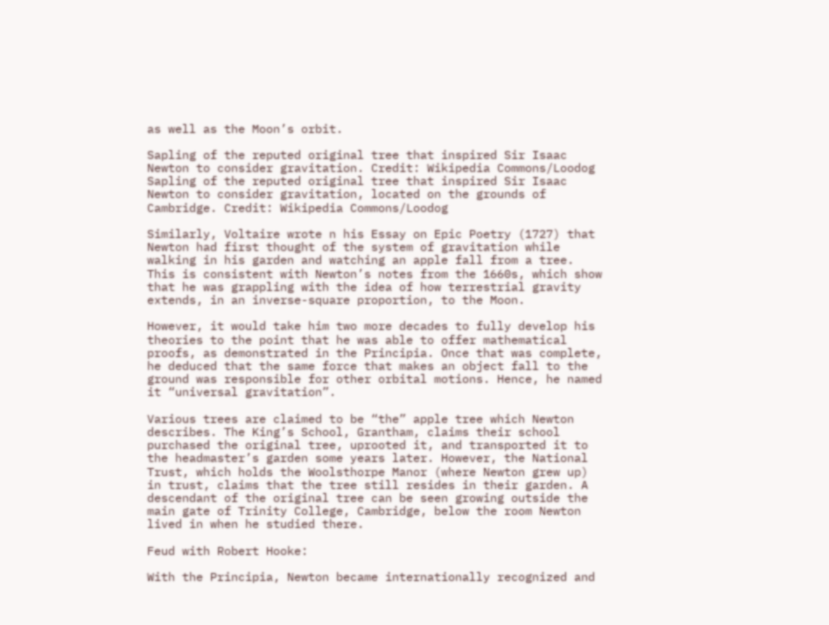as well as the Moon’s orbit.

Sapling of the reputed original tree that inspired Sir Isaac Newton to consider gravitation. Credit: Wikipedia Commons/Loodog
Sapling of the reputed original tree that inspired Sir Isaac Newton to consider gravitation, located on the grounds of Cambridge. Credit: Wikipedia Commons/Loodog

Similarly, Voltaire wrote n his Essay on Epic Poetry (1727) that Newton had first thought of the system of gravitation while walking in his garden and watching an apple fall from a tree. This is consistent with Newton’s notes from the 1660s, which show that he was grappling with the idea of how terrestrial gravity extends, in an inverse-square proportion, to the Moon.

However, it would take him two more decades to fully develop his theories to the point that he was able to offer mathematical proofs, as demonstrated in the Principia. Once that was complete, he deduced that the same force that makes an object fall to the ground was responsible for other orbital motions. Hence, he named it “universal gravitation”.

Various trees are claimed to be “the” apple tree which Newton describes. The King’s School, Grantham, claims their school purchased the original tree, uprooted it, and transported it to the headmaster’s garden some years later. However, the National Trust, which holds the Woolsthorpe Manor (where Newton grew up) in trust, claims that the tree still resides in their garden. A descendant of the original tree can be seen growing outside the main gate of Trinity College, Cambridge, below the room Newton lived in when he studied there.

Feud with Robert Hooke:

With the Principia, Newton became internationally recognized and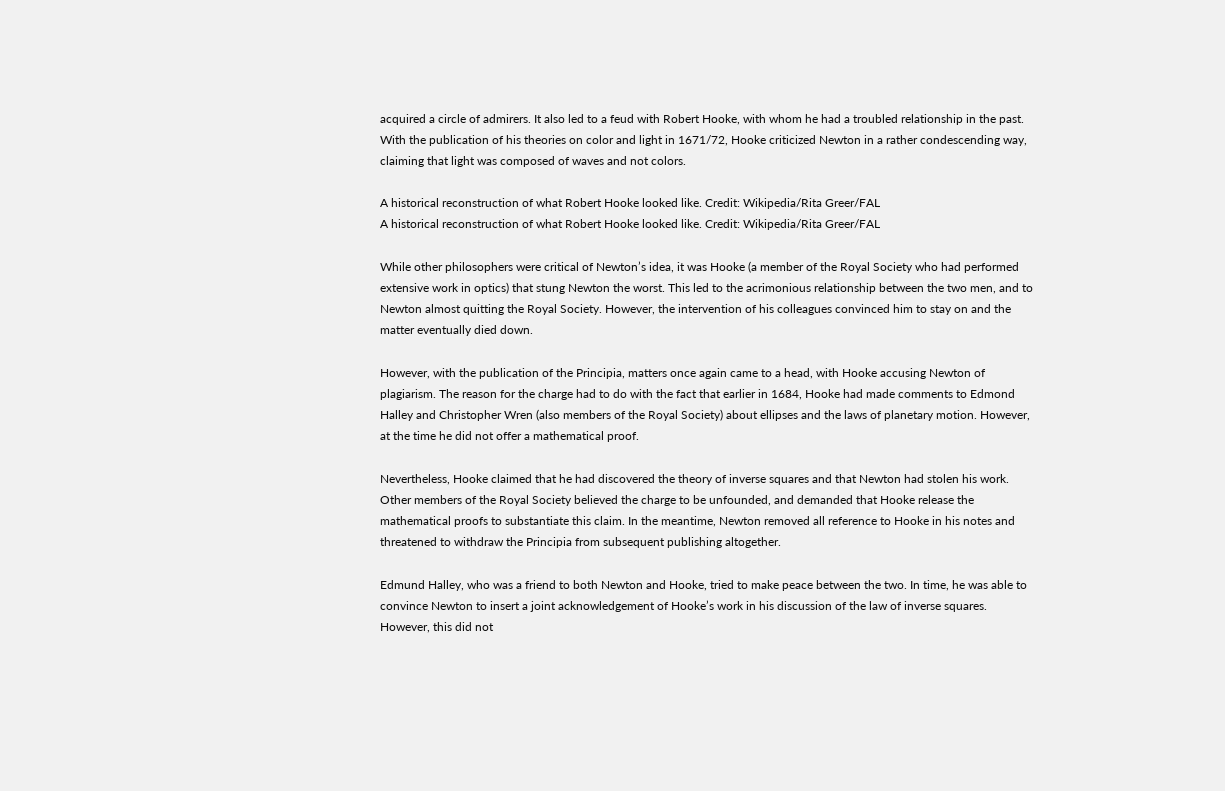acquired a circle of admirers. It also led to a feud with Robert Hooke, with whom he had a troubled relationship in the past. With the publication of his theories on color and light in 1671/72, Hooke criticized Newton in a rather condescending way, claiming that light was composed of waves and not colors.

A historical reconstruction of what Robert Hooke looked like. Credit: Wikipedia/Rita Greer/FAL
A historical reconstruction of what Robert Hooke looked like. Credit: Wikipedia/Rita Greer/FAL

While other philosophers were critical of Newton’s idea, it was Hooke (a member of the Royal Society who had performed extensive work in optics) that stung Newton the worst. This led to the acrimonious relationship between the two men, and to Newton almost quitting the Royal Society. However, the intervention of his colleagues convinced him to stay on and the matter eventually died down.

However, with the publication of the Principia, matters once again came to a head, with Hooke accusing Newton of plagiarism. The reason for the charge had to do with the fact that earlier in 1684, Hooke had made comments to Edmond Halley and Christopher Wren (also members of the Royal Society) about ellipses and the laws of planetary motion. However, at the time he did not offer a mathematical proof.

Nevertheless, Hooke claimed that he had discovered the theory of inverse squares and that Newton had stolen his work. Other members of the Royal Society believed the charge to be unfounded, and demanded that Hooke release the mathematical proofs to substantiate this claim. In the meantime, Newton removed all reference to Hooke in his notes and threatened to withdraw the Principia from subsequent publishing altogether.

Edmund Halley, who was a friend to both Newton and Hooke, tried to make peace between the two. In time, he was able to convince Newton to insert a joint acknowledgement of Hooke’s work in his discussion of the law of inverse squares. However, this did not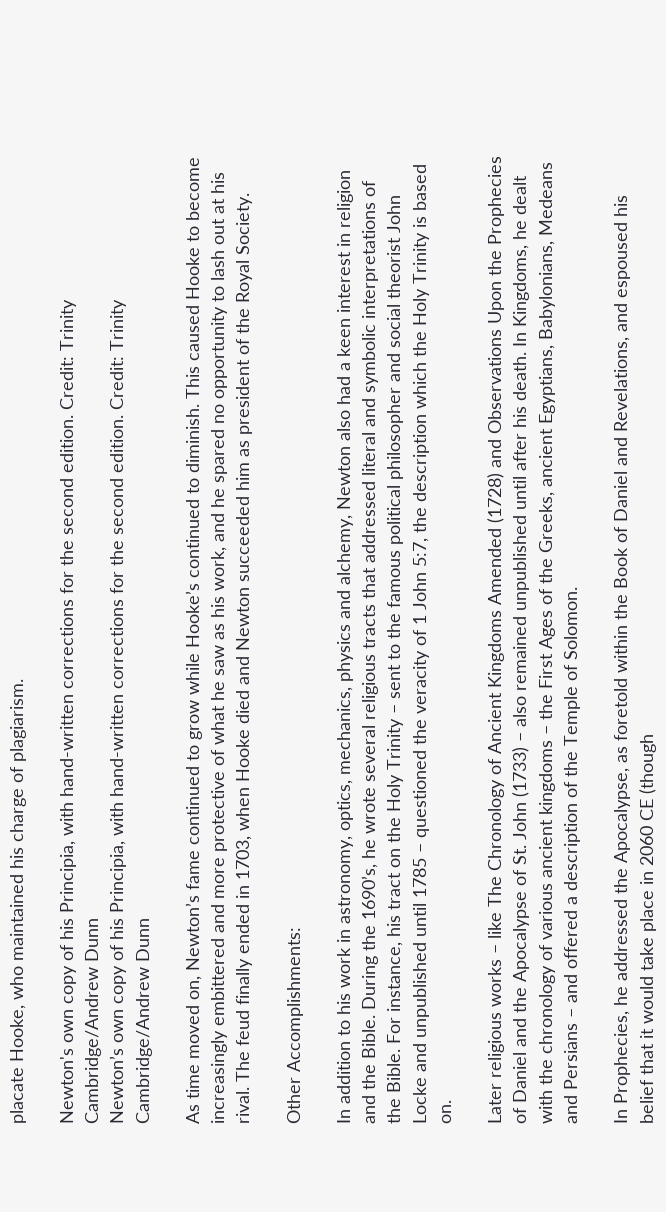placate Hooke, who maintained his charge of plagiarism.

Newton's own copy of his Principia, with hand-written corrections for the second edition. Credit: Trinity Cambridge/Andrew Dunn
Newton’s own copy of his Principia, with hand-written corrections for the second edition. Credit: Trinity Cambridge/Andrew Dunn

As time moved on, Newton’s fame continued to grow while Hooke’s continued to diminish. This caused Hooke to become increasingly embittered and more protective of what he saw as his work, and he spared no opportunity to lash out at his rival. The feud finally ended in 1703, when Hooke died and Newton succeeded him as president of the Royal Society.

Other Accomplishments:

In addition to his work in astronomy, optics, mechanics, physics and alchemy, Newton also had a keen interest in religion and the Bible. During the 1690’s, he wrote several religious tracts that addressed literal and symbolic interpretations of the Bible. For instance, his tract on the Holy Trinity – sent to the famous political philosopher and social theorist John Locke and unpublished until 1785 – questioned the veracity of 1 John 5:7, the description which the Holy Trinity is based on.

Later religious works – like The Chronology of Ancient Kingdoms Amended (1728) and Observations Upon the Prophecies of Daniel and the Apocalypse of St. John (1733) – also remained unpublished until after his death. In Kingdoms, he dealt with the chronology of various ancient kingdoms – the First Ages of the Greeks, ancient Egyptians, Babylonians, Medeans and Persians – and offered a description of the Temple of Solomon.

In Prophecies, he addressed the Apocalypse, as foretold within the Book of Daniel and Revelations, and espoused his belief that it would take place in 2060 CE (though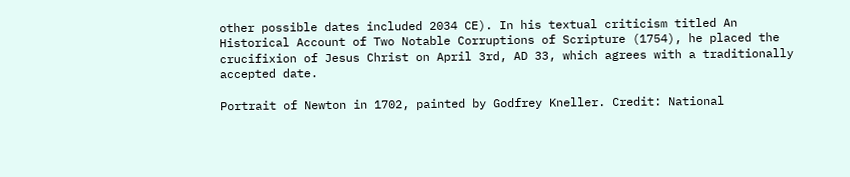other possible dates included 2034 CE). In his textual criticism titled An Historical Account of Two Notable Corruptions of Scripture (1754), he placed the crucifixion of Jesus Christ on April 3rd, AD 33, which agrees with a traditionally accepted date.

Portrait of Newton in 1702, painted by Godfrey Kneller. Credit: National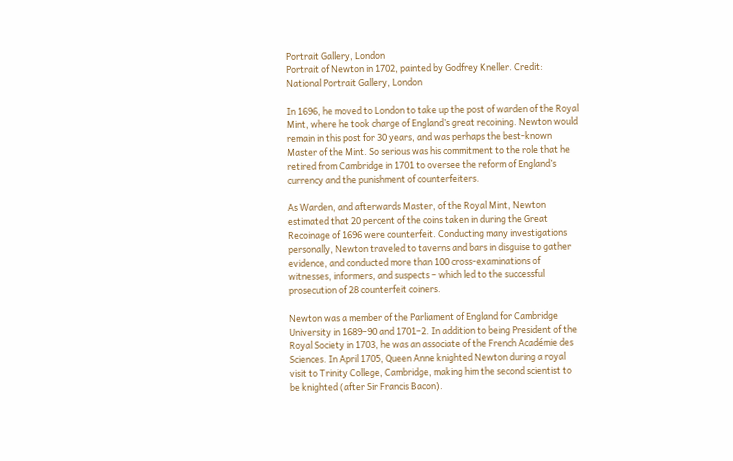Portrait Gallery, London
Portrait of Newton in 1702, painted by Godfrey Kneller. Credit: National Portrait Gallery, London

In 1696, he moved to London to take up the post of warden of the Royal Mint, where he took charge of England’s great recoining. Newton would remain in this post for 30 years, and was perhaps the best-known Master of the Mint. So serious was his commitment to the role that he retired from Cambridge in 1701 to oversee the reform of England’s currency and the punishment of counterfeiters.

As Warden, and afterwards Master, of the Royal Mint, Newton estimated that 20 percent of the coins taken in during the Great Recoinage of 1696 were counterfeit. Conducting many investigations personally, Newton traveled to taverns and bars in disguise to gather evidence, and conducted more than 100 cross-examinations of witnesses, informers, and suspects – which led to the successful prosecution of 28 counterfeit coiners.

Newton was a member of the Parliament of England for Cambridge University in 1689–90 and 1701–2. In addition to being President of the Royal Society in 1703, he was an associate of the French Académie des Sciences. In April 1705, Queen Anne knighted Newton during a royal visit to Trinity College, Cambridge, making him the second scientist to be knighted (after Sir Francis Bacon).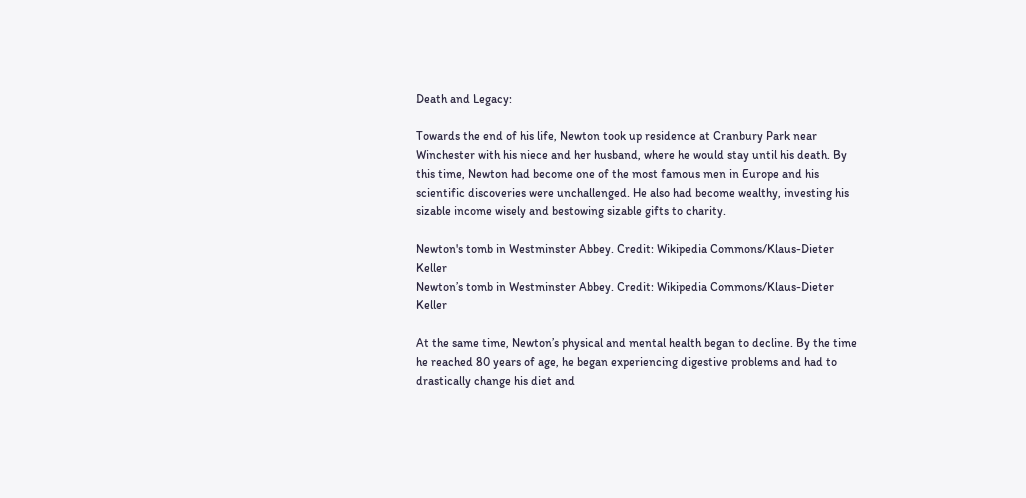Death and Legacy:

Towards the end of his life, Newton took up residence at Cranbury Park near Winchester with his niece and her husband, where he would stay until his death. By this time, Newton had become one of the most famous men in Europe and his scientific discoveries were unchallenged. He also had become wealthy, investing his sizable income wisely and bestowing sizable gifts to charity.

Newton's tomb in Westminster Abbey. Credit: Wikipedia Commons/Klaus-Dieter Keller
Newton’s tomb in Westminster Abbey. Credit: Wikipedia Commons/Klaus-Dieter Keller

At the same time, Newton’s physical and mental health began to decline. By the time he reached 80 years of age, he began experiencing digestive problems and had to drastically change his diet and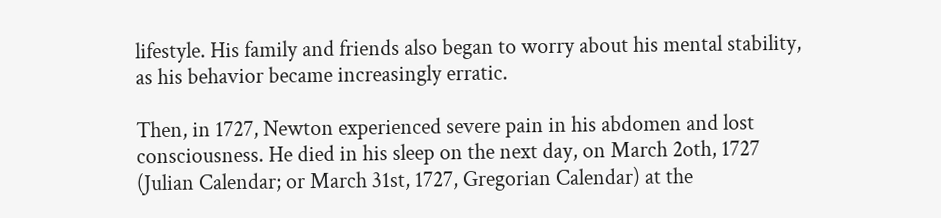lifestyle. His family and friends also began to worry about his mental stability, as his behavior became increasingly erratic.

Then, in 1727, Newton experienced severe pain in his abdomen and lost consciousness. He died in his sleep on the next day, on March 2oth, 1727 (Julian Calendar; or March 31st, 1727, Gregorian Calendar) at the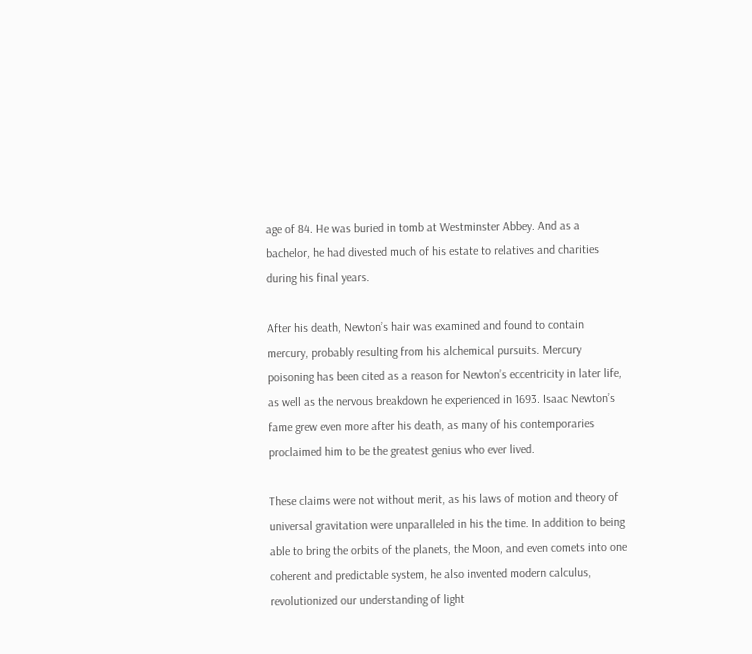age of 84. He was buried in tomb at Westminster Abbey. And as a bachelor, he had divested much of his estate to relatives and charities during his final years.

After his death, Newton’s hair was examined and found to contain mercury, probably resulting from his alchemical pursuits. Mercury poisoning has been cited as a reason for Newton’s eccentricity in later life, as well as the nervous breakdown he experienced in 1693. Isaac Newton’s fame grew even more after his death, as many of his contemporaries proclaimed him to be the greatest genius who ever lived.

These claims were not without merit, as his laws of motion and theory of universal gravitation were unparalleled in his the time. In addition to being able to bring the orbits of the planets, the Moon, and even comets into one coherent and predictable system, he also invented modern calculus, revolutionized our understanding of light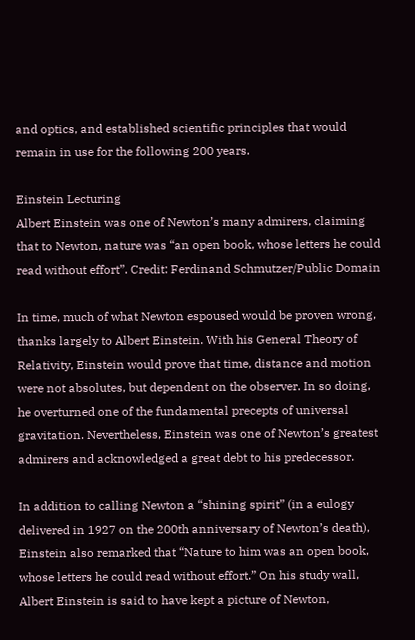and optics, and established scientific principles that would remain in use for the following 200 years.

Einstein Lecturing
Albert Einstein was one of Newton’s many admirers, claiming that to Newton, nature was “an open book, whose letters he could read without effort”. Credit: Ferdinand Schmutzer/Public Domain

In time, much of what Newton espoused would be proven wrong, thanks largely to Albert Einstein. With his General Theory of Relativity, Einstein would prove that time, distance and motion were not absolutes, but dependent on the observer. In so doing, he overturned one of the fundamental precepts of universal gravitation. Nevertheless, Einstein was one of Newton’s greatest admirers and acknowledged a great debt to his predecessor.

In addition to calling Newton a “shining spirit” (in a eulogy delivered in 1927 on the 200th anniversary of Newton’s death), Einstein also remarked that “Nature to him was an open book, whose letters he could read without effort.” On his study wall, Albert Einstein is said to have kept a picture of Newton,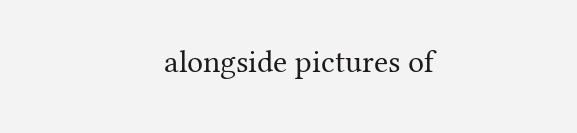alongside pictures of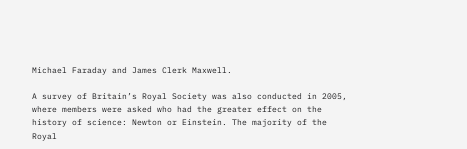Michael Faraday and James Clerk Maxwell.

A survey of Britain’s Royal Society was also conducted in 2005, where members were asked who had the greater effect on the history of science: Newton or Einstein. The majority of the Royal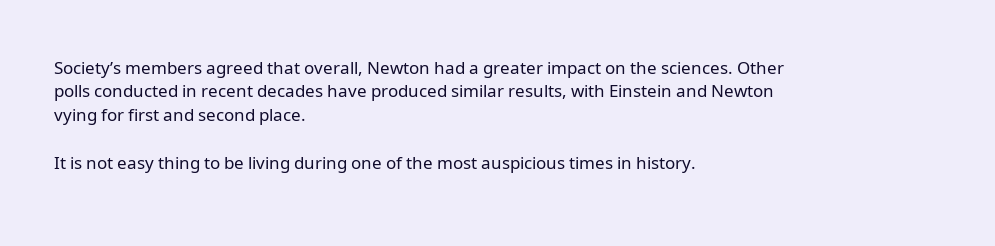Society’s members agreed that overall, Newton had a greater impact on the sciences. Other polls conducted in recent decades have produced similar results, with Einstein and Newton vying for first and second place.

It is not easy thing to be living during one of the most auspicious times in history.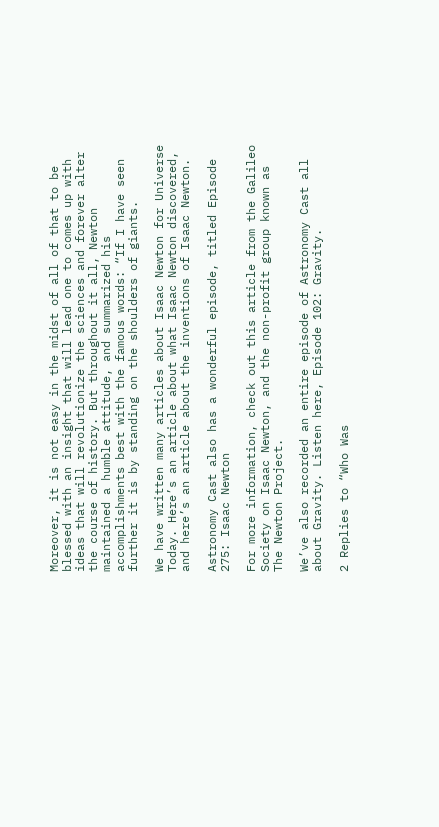Moreover, it is not easy in the midst of all of that to be blessed with an insight that will lead one to comes up with ideas that will revolutionize the sciences and forever alter the course of history. But throughout it all, Newton maintained a humble attitude, and summarized his accomplishments best with the famous words: “If I have seen further it is by standing on the shoulders of giants.

We have written many articles about Isaac Newton for Universe Today. Here’s an article about what Isaac Newton discovered, and here’s an article about the inventions of Isaac Newton.

Astronomy Cast also has a wonderful episode, titled Episode 275: Isaac Newton

For more information, check out this article from the Galileo Society on Isaac Newton, and the non-profit group known as The Newton Project.

We’ve also recorded an entire episode of Astronomy Cast all about Gravity. Listen here, Episode 102: Gravity.

2 Replies to “Who Was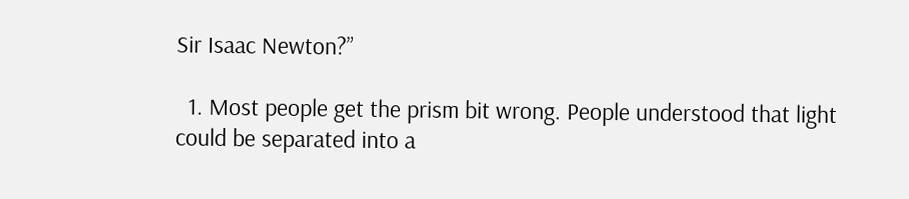Sir Isaac Newton?”

  1. Most people get the prism bit wrong. People understood that light could be separated into a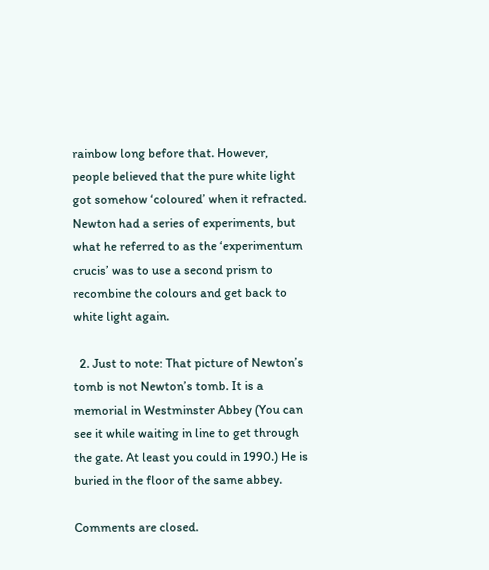rainbow long before that. However, people believed that the pure white light got somehow ‘coloured’ when it refracted. Newton had a series of experiments, but what he referred to as the ‘experimentum crucis’ was to use a second prism to recombine the colours and get back to white light again.

  2. Just to note: That picture of Newton’s tomb is not Newton’s tomb. It is a memorial in Westminster Abbey (You can see it while waiting in line to get through the gate. At least you could in 1990.) He is buried in the floor of the same abbey.

Comments are closed.